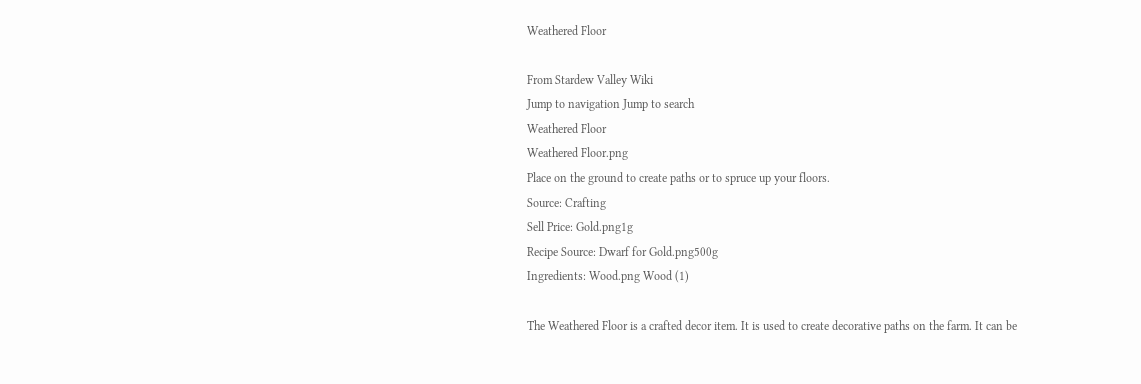Weathered Floor

From Stardew Valley Wiki
Jump to navigation Jump to search
Weathered Floor
Weathered Floor.png
Place on the ground to create paths or to spruce up your floors.
Source: Crafting
Sell Price: Gold.png1g
Recipe Source: Dwarf for Gold.png500g
Ingredients: Wood.png Wood (1)

The Weathered Floor is a crafted decor item. It is used to create decorative paths on the farm. It can be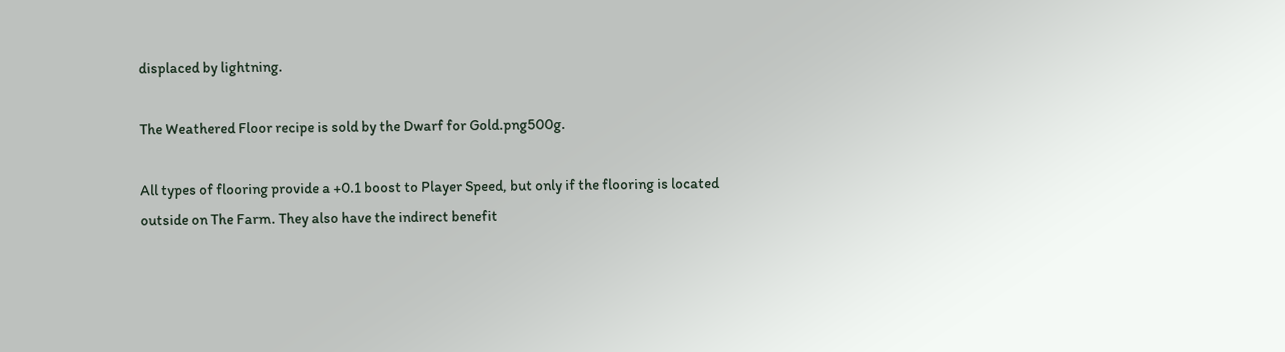displaced by lightning.

The Weathered Floor recipe is sold by the Dwarf for Gold.png500g.

All types of flooring provide a +0.1 boost to Player Speed, but only if the flooring is located outside on The Farm. They also have the indirect benefit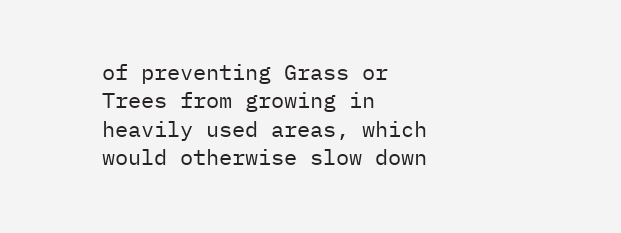of preventing Grass or Trees from growing in heavily used areas, which would otherwise slow down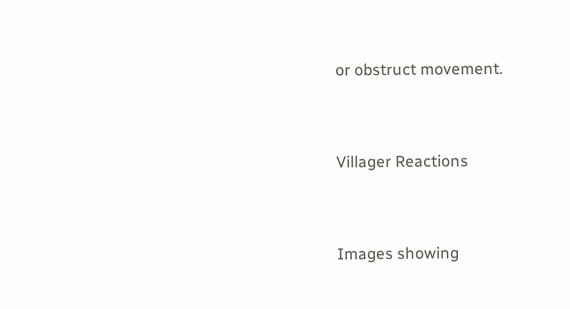or obstruct movement.


Villager Reactions


Images showing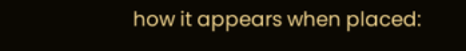how it appears when placed: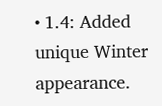• 1.4: Added unique Winter appearance.